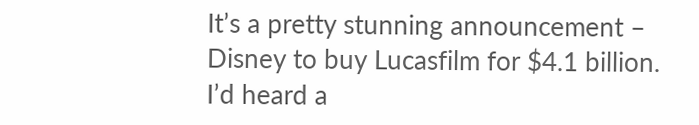It’s a pretty stunning announcement – Disney to buy Lucasfilm for $4.1 billion. I’d heard a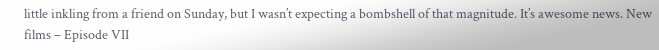little inkling from a friend on Sunday, but I wasn’t expecting a bombshell of that magnitude. It’s awesome news. New films – Episode VII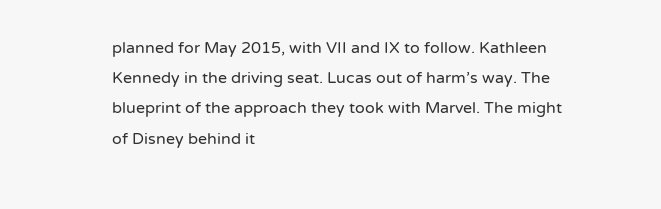planned for May 2015, with VII and IX to follow. Kathleen Kennedy in the driving seat. Lucas out of harm’s way. The blueprint of the approach they took with Marvel. The might of Disney behind it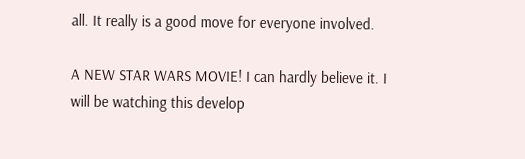all. It really is a good move for everyone involved.

A NEW STAR WARS MOVIE! I can hardly believe it. I will be watching this develop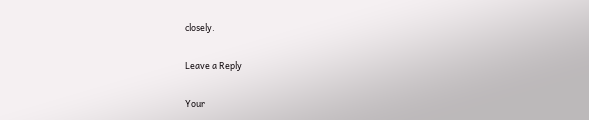closely.

Leave a Reply

Your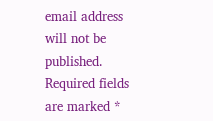email address will not be published. Required fields are marked *